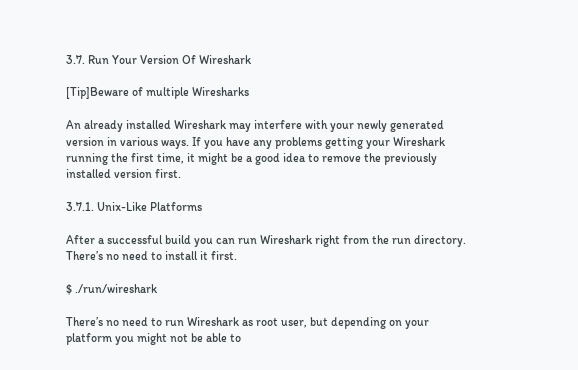3.7. Run Your Version Of Wireshark

[Tip]Beware of multiple Wiresharks

An already installed Wireshark may interfere with your newly generated version in various ways. If you have any problems getting your Wireshark running the first time, it might be a good idea to remove the previously installed version first.

3.7.1. Unix-Like Platforms

After a successful build you can run Wireshark right from the run directory. There’s no need to install it first.

$ ./run/wireshark

There’s no need to run Wireshark as root user, but depending on your platform you might not be able to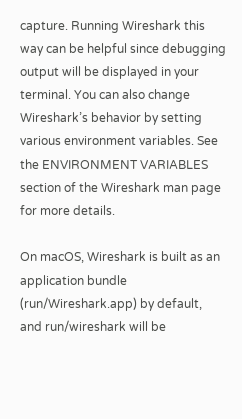capture. Running Wireshark this way can be helpful since debugging output will be displayed in your terminal. You can also change Wireshark’s behavior by setting various environment variables. See the ENVIRONMENT VARIABLES section of the Wireshark man page for more details.

On macOS, Wireshark is built as an application bundle (run/Wireshark.app) by default, and run/wireshark will be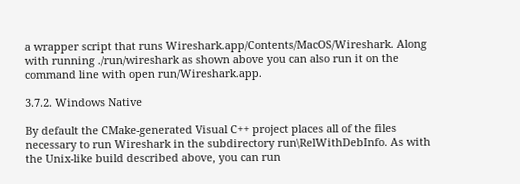a wrapper script that runs Wireshark.app/Contents/MacOS/Wireshark. Along with running ./run/wireshark as shown above you can also run it on the command line with open run/Wireshark.app.

3.7.2. Windows Native

By default the CMake-generated Visual C++ project places all of the files necessary to run Wireshark in the subdirectory run\RelWithDebInfo. As with the Unix-like build described above, you can run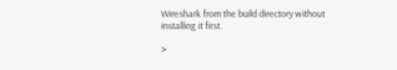Wireshark from the build directory without installing it first.

>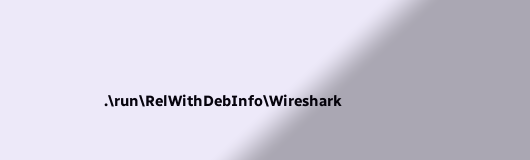.\run\RelWithDebInfo\Wireshark